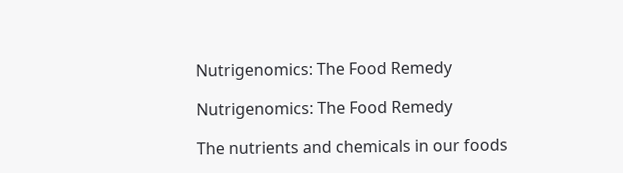Nutrigenomics: The Food Remedy

Nutrigenomics: The Food Remedy

The nutrients and chemicals in our foods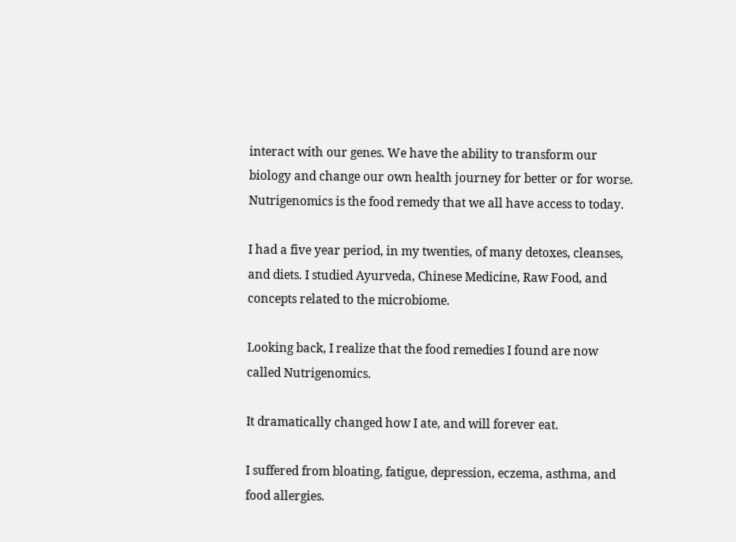interact with our genes. We have the ability to transform our biology and change our own health journey for better or for worse. Nutrigenomics is the food remedy that we all have access to today.

I had a five year period, in my twenties, of many detoxes, cleanses, and diets. I studied Ayurveda, Chinese Medicine, Raw Food, and concepts related to the microbiome.

Looking back, I realize that the food remedies I found are now called Nutrigenomics.

It dramatically changed how I ate, and will forever eat.

I suffered from bloating, fatigue, depression, eczema, asthma, and food allergies.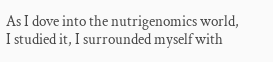As I dove into the nutrigenomics world, I studied it, I surrounded myself with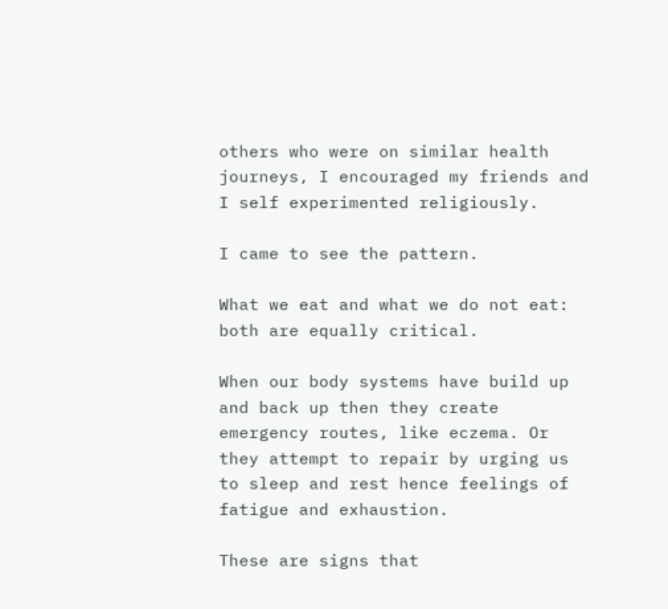others who were on similar health journeys, I encouraged my friends and I self experimented religiously.

I came to see the pattern.

What we eat and what we do not eat: both are equally critical.

When our body systems have build up and back up then they create emergency routes, like eczema. Or they attempt to repair by urging us to sleep and rest hence feelings of fatigue and exhaustion.

These are signs that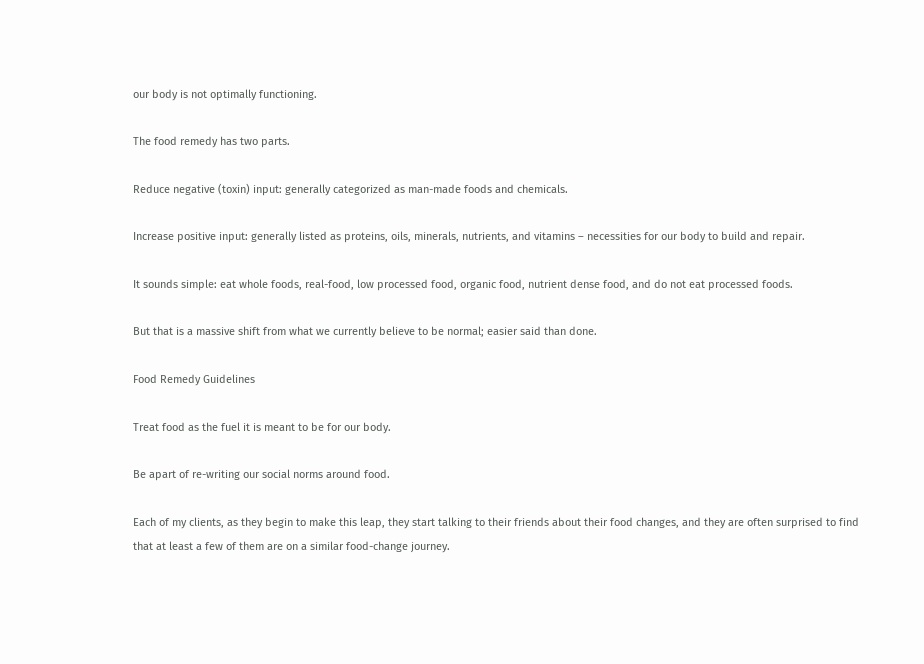our body is not optimally functioning.

The food remedy has two parts.

Reduce negative (toxin) input: generally categorized as man-made foods and chemicals.

Increase positive input: generally listed as proteins, oils, minerals, nutrients, and vitamins – necessities for our body to build and repair.

It sounds simple: eat whole foods, real-food, low processed food, organic food, nutrient dense food, and do not eat processed foods.

But that is a massive shift from what we currently believe to be normal; easier said than done.

Food Remedy Guidelines

Treat food as the fuel it is meant to be for our body.

Be apart of re-writing our social norms around food.

Each of my clients, as they begin to make this leap, they start talking to their friends about their food changes, and they are often surprised to find that at least a few of them are on a similar food-change journey.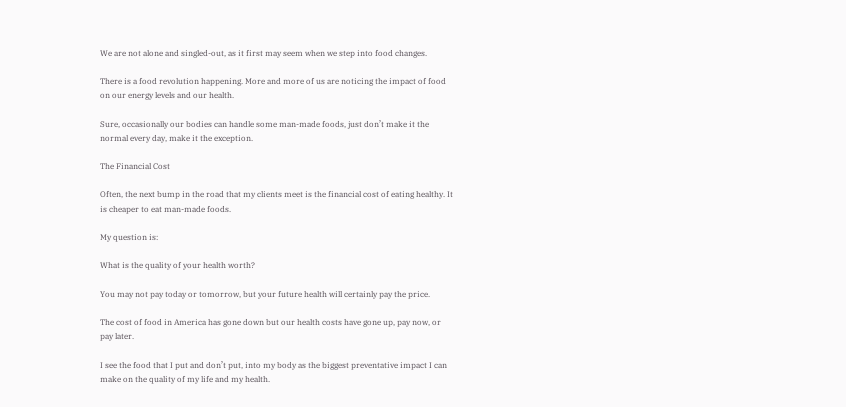We are not alone and singled-out, as it first may seem when we step into food changes.

There is a food revolution happening. More and more of us are noticing the impact of food on our energy levels and our health.

Sure, occasionally our bodies can handle some man-made foods, just don’t make it the normal every day, make it the exception.

The Financial Cost

Often, the next bump in the road that my clients meet is the financial cost of eating healthy. It is cheaper to eat man-made foods.

My question is:

What is the quality of your health worth?

You may not pay today or tomorrow, but your future health will certainly pay the price.

The cost of food in America has gone down but our health costs have gone up, pay now, or pay later.

I see the food that I put and don’t put, into my body as the biggest preventative impact I can make on the quality of my life and my health.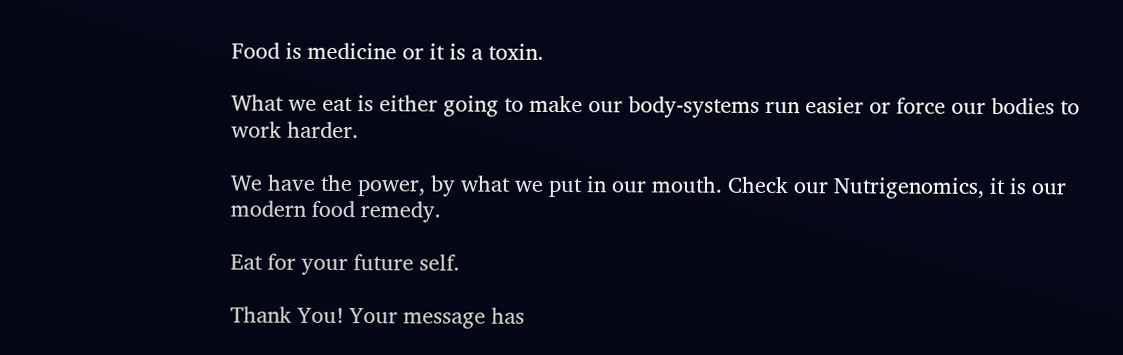Food is medicine or it is a toxin.

What we eat is either going to make our body-systems run easier or force our bodies to work harder.

We have the power, by what we put in our mouth. Check our Nutrigenomics, it is our modern food remedy.

Eat for your future self.

Thank You! Your message has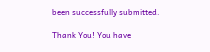been successfully submitted.

Thank You! You have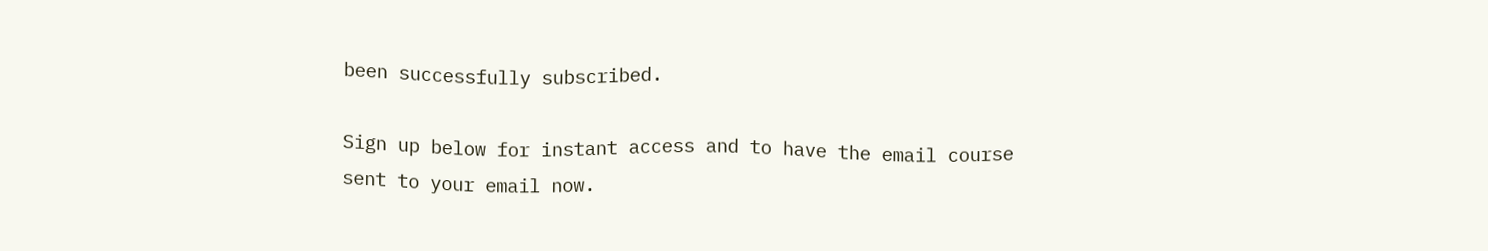been successfully subscribed.

Sign up below for instant access and to have the email course sent to your email now.